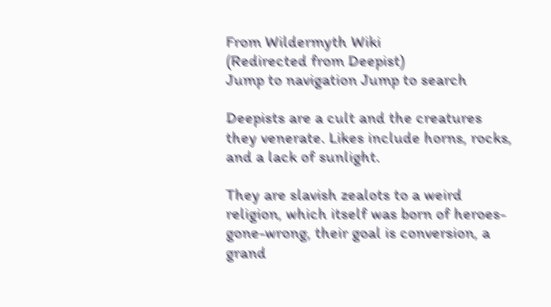From Wildermyth Wiki
(Redirected from Deepist)
Jump to navigation Jump to search

Deepists are a cult and the creatures they venerate. Likes include horns, rocks, and a lack of sunlight.

They are slavish zealots to a weird religion, which itself was born of heroes-gone-wrong, their goal is conversion, a grand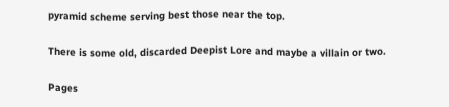pyramid scheme serving best those near the top.

There is some old, discarded Deepist Lore and maybe a villain or two.

Pages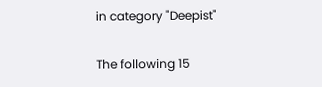in category "Deepist"

The following 15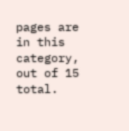pages are in this category, out of 15 total.